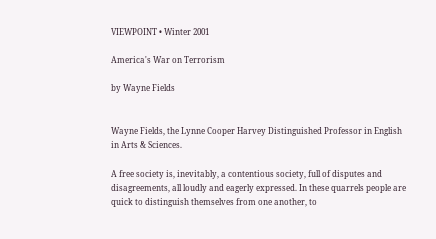VIEWPOINT • Winter 2001

America's War on Terrorism

by Wayne Fields


Wayne Fields, the Lynne Cooper Harvey Distinguished Professor in English in Arts & Sciences.

A free society is, inevitably, a contentious society, full of disputes and disagreements, all loudly and eagerly expressed. In these quarrels people are quick to distinguish themselves from one another, to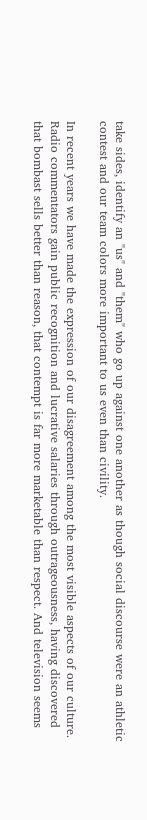take sides, identify an "us" and "them" who go up against one another as though social discourse were an athletic contest and our team colors more important to us even than civility.

In recent years we have made the expression of our disagreement among the most visible aspects of our culture. Radio commentators gain public recognition and lucrative salaries through outrageousness, having discovered that bombast sells better than reason, that contempt is far more marketable than respect. And television seems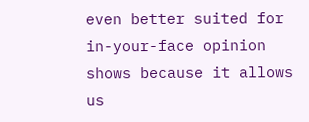even better suited for in-your-face opinion shows because it allows us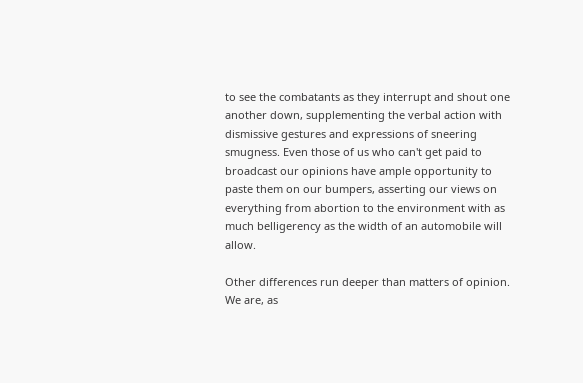to see the combatants as they interrupt and shout one another down, supplementing the verbal action with dismissive gestures and expressions of sneering smugness. Even those of us who can't get paid to broadcast our opinions have ample opportunity to paste them on our bumpers, asserting our views on everything from abortion to the environment with as much belligerency as the width of an automobile will allow.

Other differences run deeper than matters of opinion. We are, as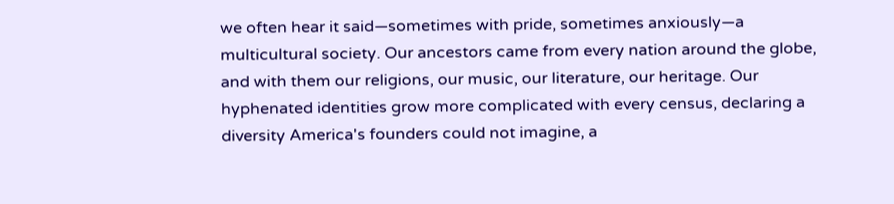we often hear it said—sometimes with pride, sometimes anxiously—a multicultural society. Our ancestors came from every nation around the globe, and with them our religions, our music, our literature, our heritage. Our hyphenated identities grow more complicated with every census, declaring a diversity America's founders could not imagine, a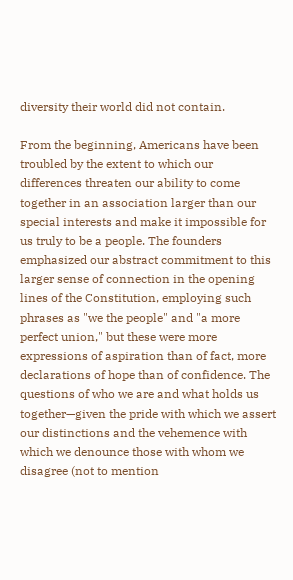diversity their world did not contain.

From the beginning, Americans have been troubled by the extent to which our differences threaten our ability to come together in an association larger than our special interests and make it impossible for us truly to be a people. The founders emphasized our abstract commitment to this larger sense of connection in the opening lines of the Constitution, employing such phrases as "we the people" and "a more perfect union," but these were more expressions of aspiration than of fact, more declarations of hope than of confidence. The questions of who we are and what holds us together—given the pride with which we assert our distinctions and the vehemence with which we denounce those with whom we disagree (not to mention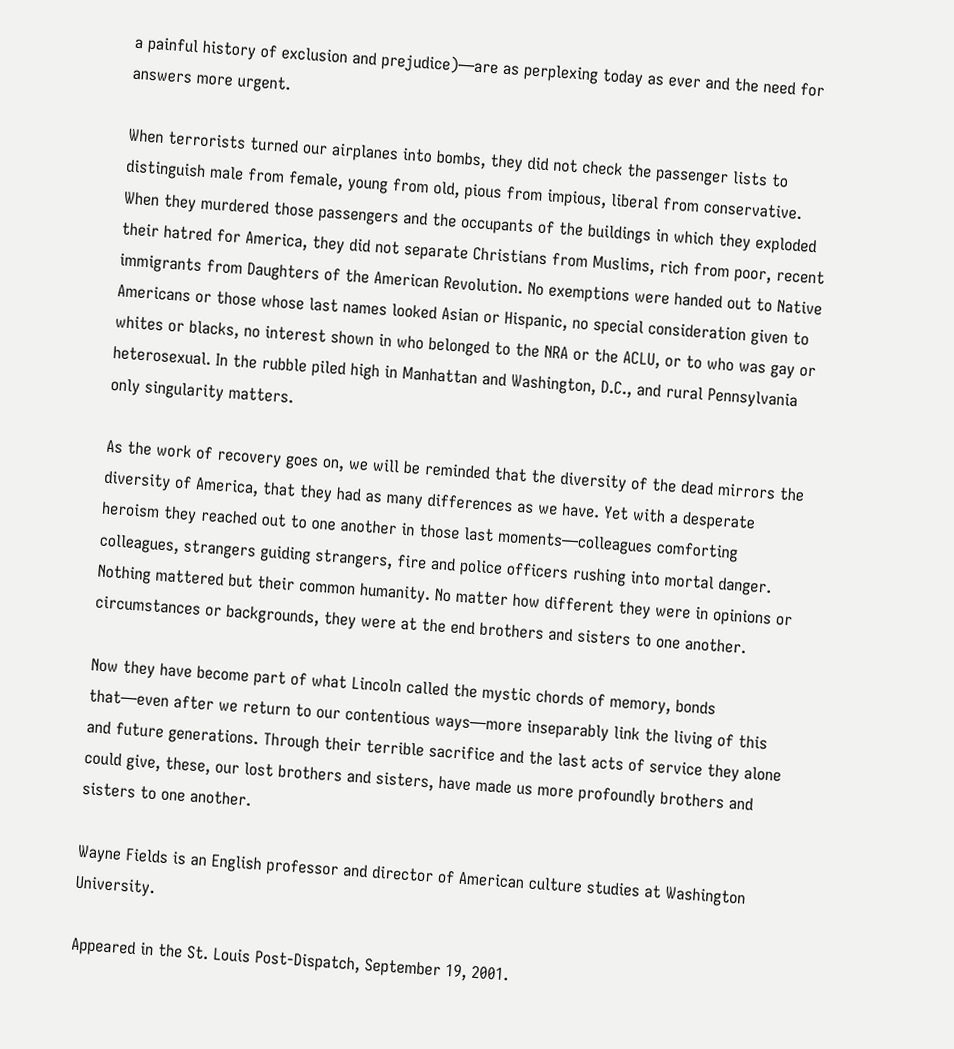a painful history of exclusion and prejudice)—are as perplexing today as ever and the need for answers more urgent.

When terrorists turned our airplanes into bombs, they did not check the passenger lists to distinguish male from female, young from old, pious from impious, liberal from conservative. When they murdered those passengers and the occupants of the buildings in which they exploded their hatred for America, they did not separate Christians from Muslims, rich from poor, recent immigrants from Daughters of the American Revolution. No exemptions were handed out to Native Americans or those whose last names looked Asian or Hispanic, no special consideration given to whites or blacks, no interest shown in who belonged to the NRA or the ACLU, or to who was gay or heterosexual. In the rubble piled high in Manhattan and Washington, D.C., and rural Pennsylvania only singularity matters.

As the work of recovery goes on, we will be reminded that the diversity of the dead mirrors the diversity of America, that they had as many differences as we have. Yet with a desperate heroism they reached out to one another in those last moments—colleagues comforting colleagues, strangers guiding strangers, fire and police officers rushing into mortal danger. Nothing mattered but their common humanity. No matter how different they were in opinions or circumstances or backgrounds, they were at the end brothers and sisters to one another.

Now they have become part of what Lincoln called the mystic chords of memory, bonds that—even after we return to our contentious ways—more inseparably link the living of this and future generations. Through their terrible sacrifice and the last acts of service they alone could give, these, our lost brothers and sisters, have made us more profoundly brothers and sisters to one another.

Wayne Fields is an English professor and director of American culture studies at Washington University.

Appeared in the St. Louis Post-Dispatch, September 19, 2001.